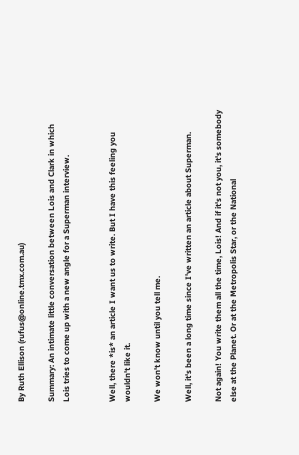By Ruth Ellison (rufus@online.tmx.com.au)

Summary: An intimate little conversation between Lois and Clark in which Lois tries to come up with a new angle for a Superman interview.


Well, there *is* an article I want us to write. But I have this feeling you wouldn't like it.

We won't know until you tell me.

Well, it's been a long time since I've written an article about Superman.

Not again! You write them all the time, Lois! And if it's not you, it's somebody else at the Planet. Or at the Metropolis Star, or the National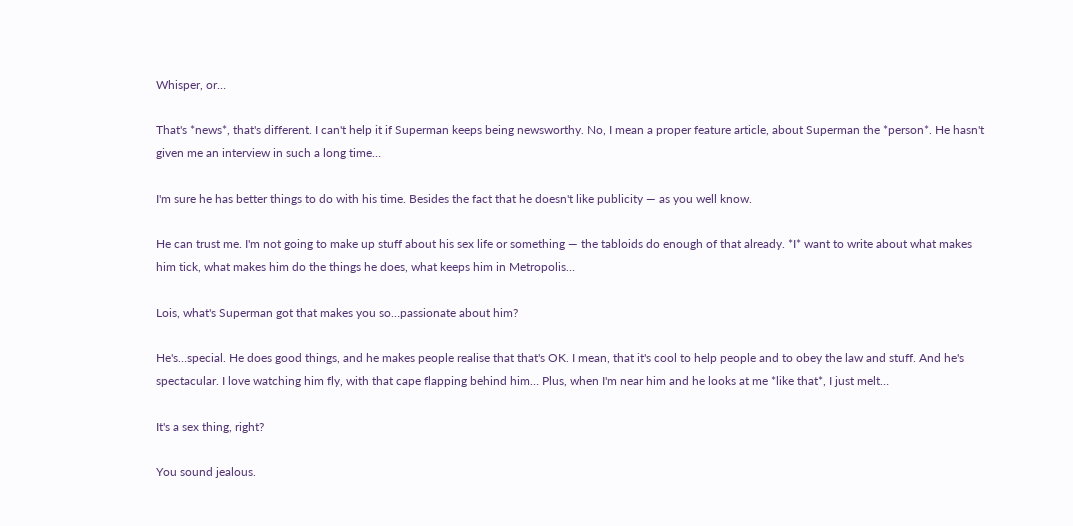Whisper, or…

That's *news*, that's different. I can't help it if Superman keeps being newsworthy. No, I mean a proper feature article, about Superman the *person*. He hasn't given me an interview in such a long time…

I'm sure he has better things to do with his time. Besides the fact that he doesn't like publicity — as you well know.

He can trust me. I'm not going to make up stuff about his sex life or something — the tabloids do enough of that already. *I* want to write about what makes him tick, what makes him do the things he does, what keeps him in Metropolis…

Lois, what's Superman got that makes you so…passionate about him?

He's…special. He does good things, and he makes people realise that that's OK. I mean, that it's cool to help people and to obey the law and stuff. And he's spectacular. I love watching him fly, with that cape flapping behind him… Plus, when I'm near him and he looks at me *like that*, I just melt…

It's a sex thing, right?

You sound jealous.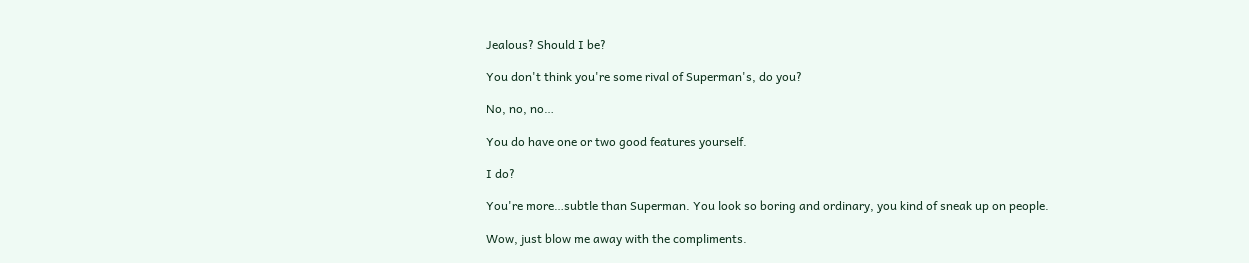Jealous? Should I be?

You don't think you're some rival of Superman's, do you?

No, no, no…

You do have one or two good features yourself.

I do?

You're more…subtle than Superman. You look so boring and ordinary, you kind of sneak up on people.

Wow, just blow me away with the compliments.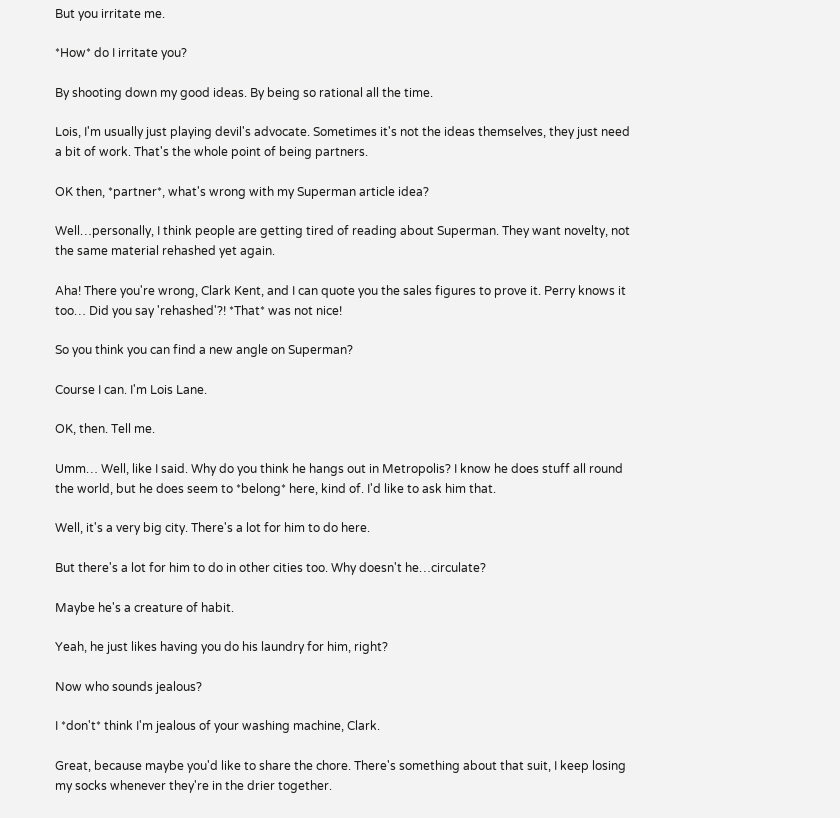But you irritate me.

*How* do I irritate you?

By shooting down my good ideas. By being so rational all the time.

Lois, I'm usually just playing devil's advocate. Sometimes it's not the ideas themselves, they just need a bit of work. That's the whole point of being partners.

OK then, *partner*, what's wrong with my Superman article idea?

Well…personally, I think people are getting tired of reading about Superman. They want novelty, not the same material rehashed yet again.

Aha! There you're wrong, Clark Kent, and I can quote you the sales figures to prove it. Perry knows it too… Did you say 'rehashed'?! *That* was not nice!

So you think you can find a new angle on Superman?

Course I can. I'm Lois Lane.

OK, then. Tell me.

Umm… Well, like I said. Why do you think he hangs out in Metropolis? I know he does stuff all round the world, but he does seem to *belong* here, kind of. I'd like to ask him that.

Well, it's a very big city. There's a lot for him to do here.

But there's a lot for him to do in other cities too. Why doesn't he…circulate?

Maybe he's a creature of habit.

Yeah, he just likes having you do his laundry for him, right?

Now who sounds jealous?

I *don't* think I'm jealous of your washing machine, Clark.

Great, because maybe you'd like to share the chore. There's something about that suit, I keep losing my socks whenever they're in the drier together.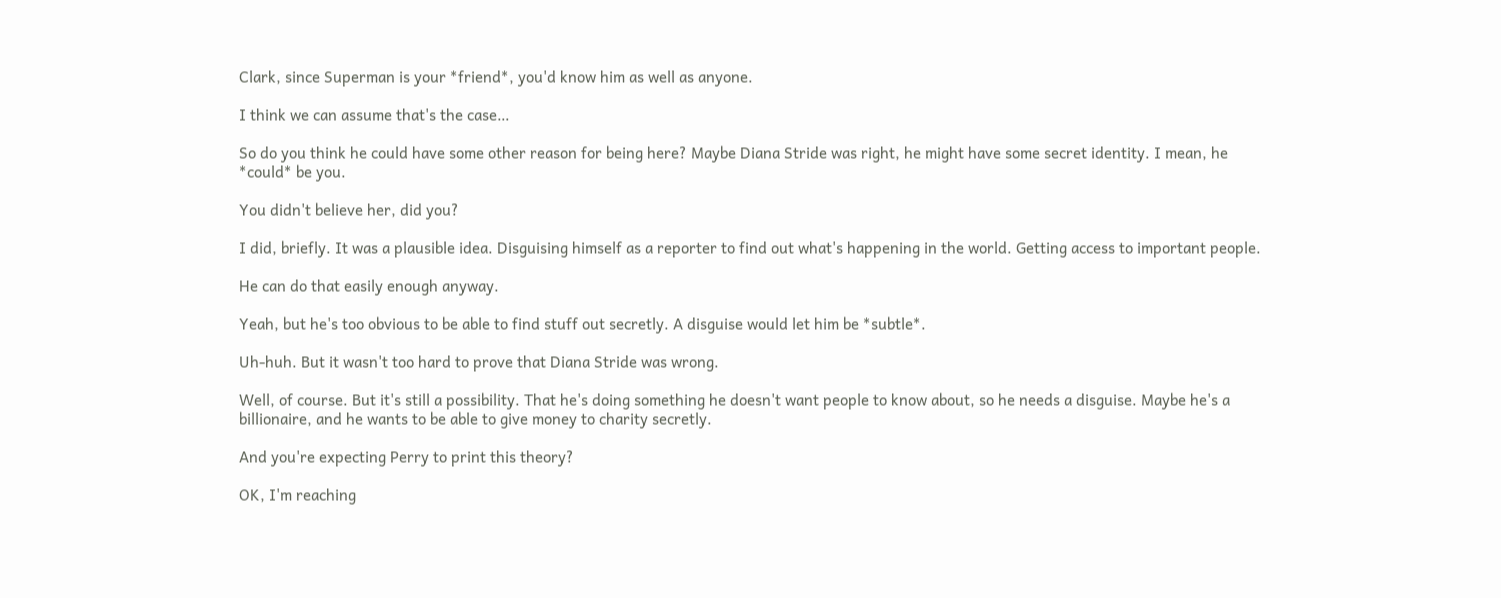Clark, since Superman is your *friend*, you'd know him as well as anyone.

I think we can assume that's the case…

So do you think he could have some other reason for being here? Maybe Diana Stride was right, he might have some secret identity. I mean, he *could* be you.

You didn't believe her, did you?

I did, briefly. It was a plausible idea. Disguising himself as a reporter to find out what's happening in the world. Getting access to important people.

He can do that easily enough anyway.

Yeah, but he's too obvious to be able to find stuff out secretly. A disguise would let him be *subtle*.

Uh-huh. But it wasn't too hard to prove that Diana Stride was wrong.

Well, of course. But it's still a possibility. That he's doing something he doesn't want people to know about, so he needs a disguise. Maybe he's a billionaire, and he wants to be able to give money to charity secretly.

And you're expecting Perry to print this theory?

OK, I'm reaching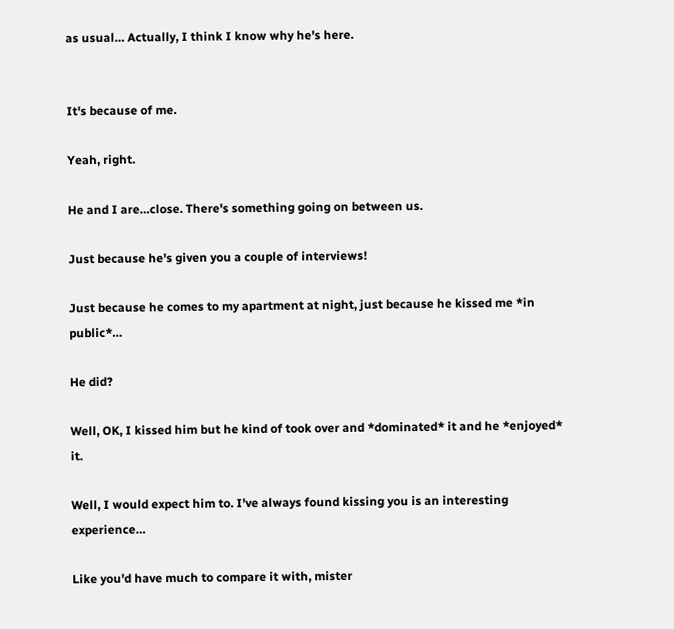as usual… Actually, I think I know why he's here.


It's because of me.

Yeah, right.

He and I are…close. There's something going on between us.

Just because he's given you a couple of interviews!

Just because he comes to my apartment at night, just because he kissed me *in public*…

He did?

Well, OK, I kissed him but he kind of took over and *dominated* it and he *enjoyed* it.

Well, I would expect him to. I've always found kissing you is an interesting experience…

Like you'd have much to compare it with, mister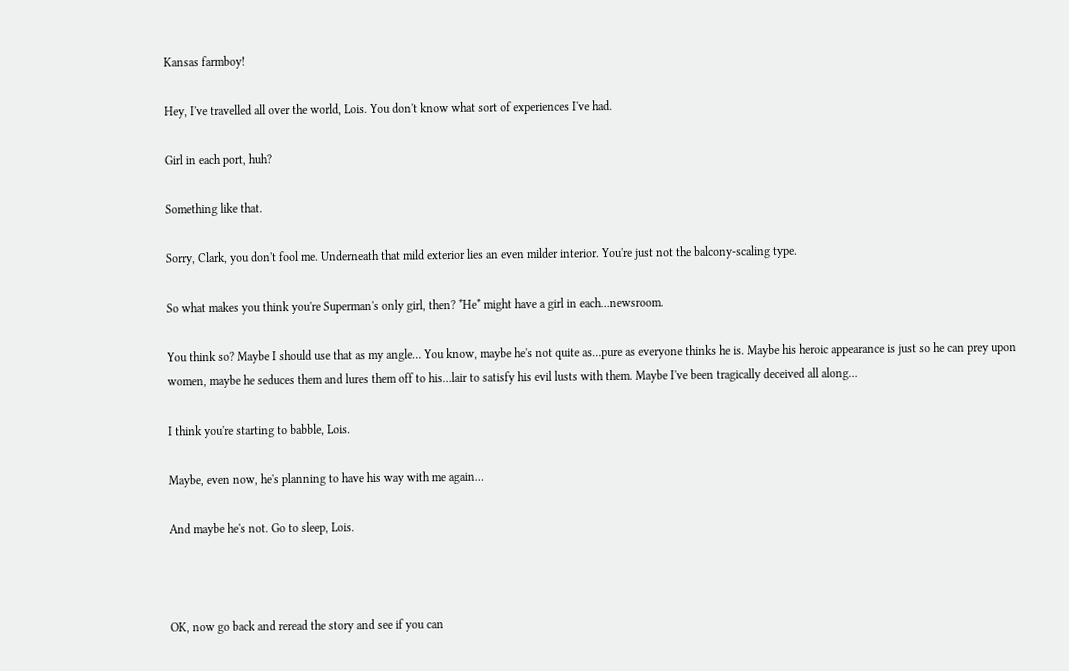Kansas farmboy!

Hey, I've travelled all over the world, Lois. You don't know what sort of experiences I've had.

Girl in each port, huh?

Something like that.

Sorry, Clark, you don't fool me. Underneath that mild exterior lies an even milder interior. You're just not the balcony-scaling type.

So what makes you think you're Superman's only girl, then? *He* might have a girl in each…newsroom.

You think so? Maybe I should use that as my angle… You know, maybe he's not quite as…pure as everyone thinks he is. Maybe his heroic appearance is just so he can prey upon women, maybe he seduces them and lures them off to his…lair to satisfy his evil lusts with them. Maybe I've been tragically deceived all along…

I think you're starting to babble, Lois.

Maybe, even now, he's planning to have his way with me again…

And maybe he's not. Go to sleep, Lois.



OK, now go back and reread the story and see if you can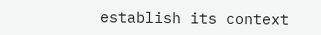establish its context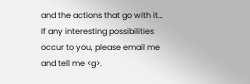and the actions that go with it… If any interesting possibilities occur to you, please email me and tell me <g>.